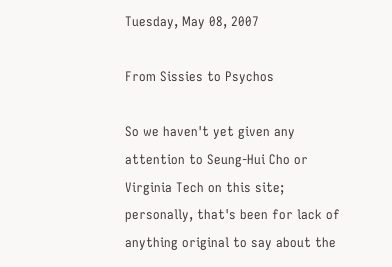Tuesday, May 08, 2007

From Sissies to Psychos

So we haven't yet given any attention to Seung-Hui Cho or Virginia Tech on this site; personally, that's been for lack of anything original to say about the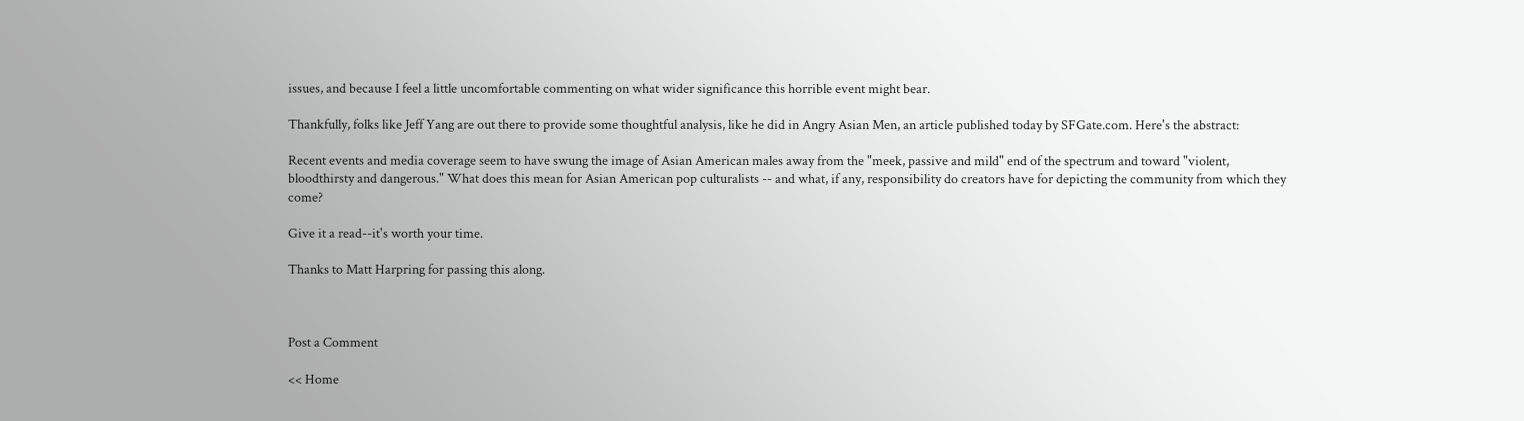issues, and because I feel a little uncomfortable commenting on what wider significance this horrible event might bear.

Thankfully, folks like Jeff Yang are out there to provide some thoughtful analysis, like he did in Angry Asian Men, an article published today by SFGate.com. Here's the abstract:

Recent events and media coverage seem to have swung the image of Asian American males away from the "meek, passive and mild" end of the spectrum and toward "violent, bloodthirsty and dangerous." What does this mean for Asian American pop culturalists -- and what, if any, responsibility do creators have for depicting the community from which they come?

Give it a read--it's worth your time.

Thanks to Matt Harpring for passing this along.



Post a Comment

<< Home